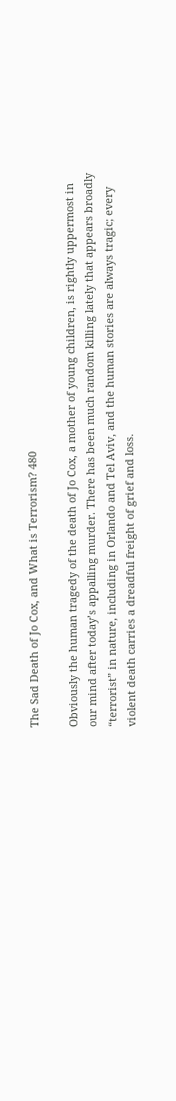The Sad Death of Jo Cox, and What is Terrorism? 480

Obviously the human tragedy of the death of Jo Cox, a mother of young children, is rightly uppermost in our mind after today’s appalling murder. There has been much random killing lately that appears broadly “terrorist” in nature, including in Orlando and Tel Aviv, and the human stories are always tragic; every violent death carries a dreadful freight of grief and loss.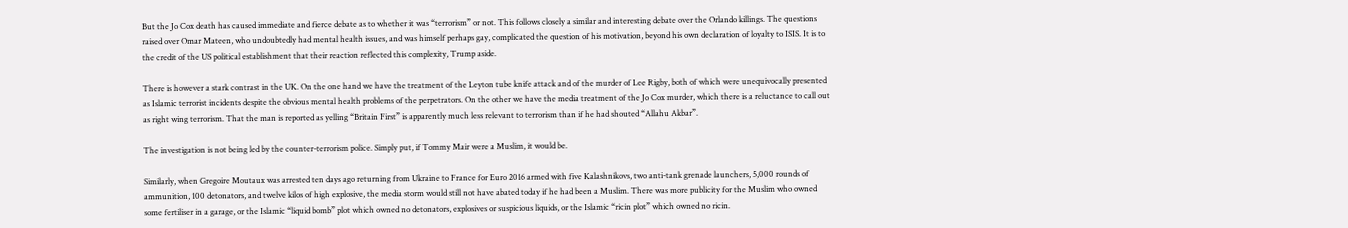But the Jo Cox death has caused immediate and fierce debate as to whether it was “terrorism” or not. This follows closely a similar and interesting debate over the Orlando killings. The questions raised over Omar Mateen, who undoubtedly had mental health issues, and was himself perhaps gay, complicated the question of his motivation, beyond his own declaration of loyalty to ISIS. It is to the credit of the US political establishment that their reaction reflected this complexity, Trump aside.

There is however a stark contrast in the UK. On the one hand we have the treatment of the Leyton tube knife attack and of the murder of Lee Rigby, both of which were unequivocally presented as Islamic terrorist incidents despite the obvious mental health problems of the perpetrators. On the other we have the media treatment of the Jo Cox murder, which there is a reluctance to call out as right wing terrorism. That the man is reported as yelling “Britain First” is apparently much less relevant to terrorism than if he had shouted “Allahu Akbar”.

The investigation is not being led by the counter-terrorism police. Simply put, if Tommy Mair were a Muslim, it would be.

Similarly, when Gregoire Moutaux was arrested ten days ago returning from Ukraine to France for Euro 2016 armed with five Kalashnikovs, two anti-tank grenade launchers, 5,000 rounds of ammunition, 100 detonators, and twelve kilos of high explosive, the media storm would still not have abated today if he had been a Muslim. There was more publicity for the Muslim who owned some fertiliser in a garage, or the Islamic “liquid bomb” plot which owned no detonators, explosives or suspicious liquids, or the Islamic “ricin plot” which owned no ricin.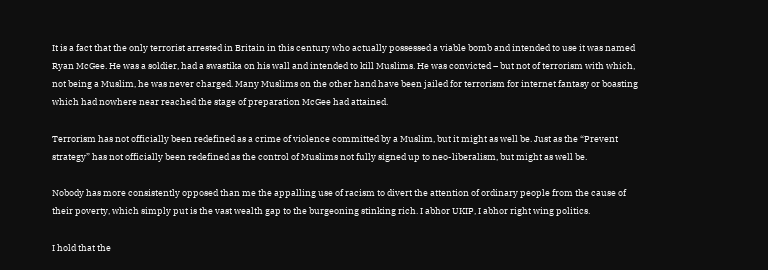It is a fact that the only terrorist arrested in Britain in this century who actually possessed a viable bomb and intended to use it was named Ryan McGee. He was a soldier, had a swastika on his wall and intended to kill Muslims. He was convicted – but not of terrorism with which, not being a Muslim, he was never charged. Many Muslims on the other hand have been jailed for terrorism for internet fantasy or boasting which had nowhere near reached the stage of preparation McGee had attained.

Terrorism has not officially been redefined as a crime of violence committed by a Muslim, but it might as well be. Just as the “Prevent strategy” has not officially been redefined as the control of Muslims not fully signed up to neo-liberalism, but might as well be.

Nobody has more consistently opposed than me the appalling use of racism to divert the attention of ordinary people from the cause of their poverty, which simply put is the vast wealth gap to the burgeoning stinking rich. I abhor UKIP, I abhor right wing politics.

I hold that the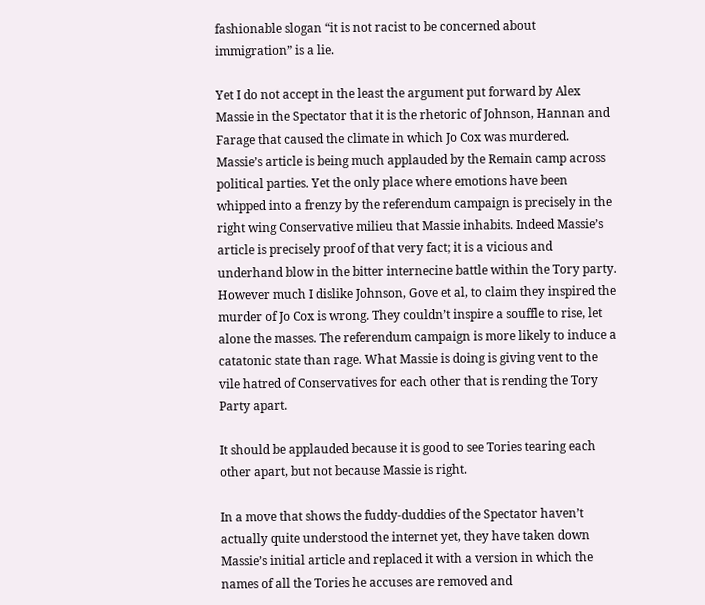fashionable slogan “it is not racist to be concerned about immigration” is a lie.

Yet I do not accept in the least the argument put forward by Alex Massie in the Spectator that it is the rhetoric of Johnson, Hannan and Farage that caused the climate in which Jo Cox was murdered. Massie’s article is being much applauded by the Remain camp across political parties. Yet the only place where emotions have been whipped into a frenzy by the referendum campaign is precisely in the right wing Conservative milieu that Massie inhabits. Indeed Massie’s article is precisely proof of that very fact; it is a vicious and underhand blow in the bitter internecine battle within the Tory party. However much I dislike Johnson, Gove et al, to claim they inspired the murder of Jo Cox is wrong. They couldn’t inspire a souffle to rise, let alone the masses. The referendum campaign is more likely to induce a catatonic state than rage. What Massie is doing is giving vent to the vile hatred of Conservatives for each other that is rending the Tory Party apart.

It should be applauded because it is good to see Tories tearing each other apart, but not because Massie is right.

In a move that shows the fuddy-duddies of the Spectator haven’t actually quite understood the internet yet, they have taken down Massie’s initial article and replaced it with a version in which the names of all the Tories he accuses are removed and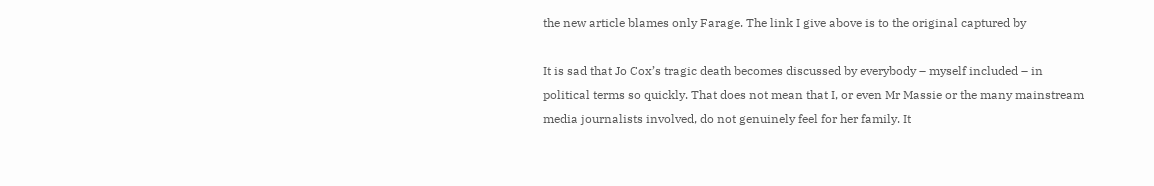the new article blames only Farage. The link I give above is to the original captured by

It is sad that Jo Cox’s tragic death becomes discussed by everybody – myself included – in political terms so quickly. That does not mean that I, or even Mr Massie or the many mainstream media journalists involved, do not genuinely feel for her family. It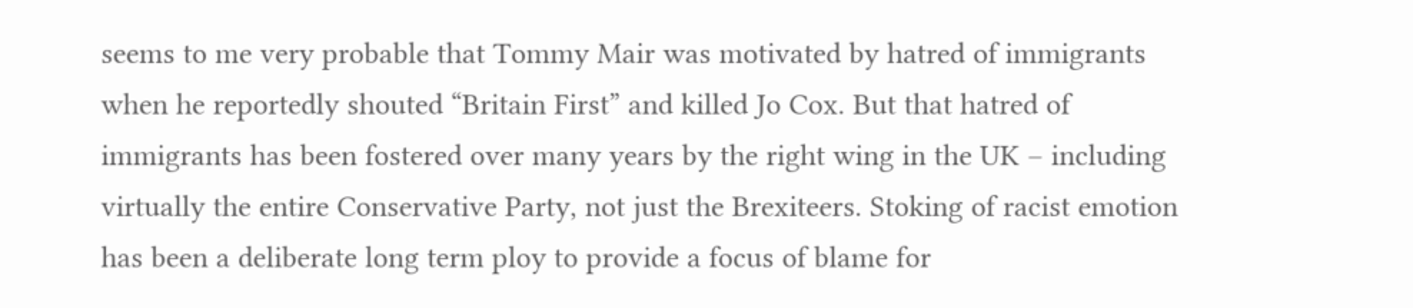seems to me very probable that Tommy Mair was motivated by hatred of immigrants when he reportedly shouted “Britain First” and killed Jo Cox. But that hatred of immigrants has been fostered over many years by the right wing in the UK – including virtually the entire Conservative Party, not just the Brexiteers. Stoking of racist emotion has been a deliberate long term ploy to provide a focus of blame for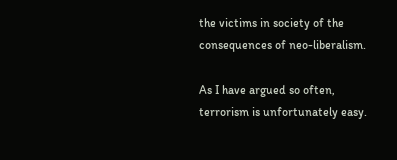the victims in society of the consequences of neo-liberalism.

As I have argued so often, terrorism is unfortunately easy.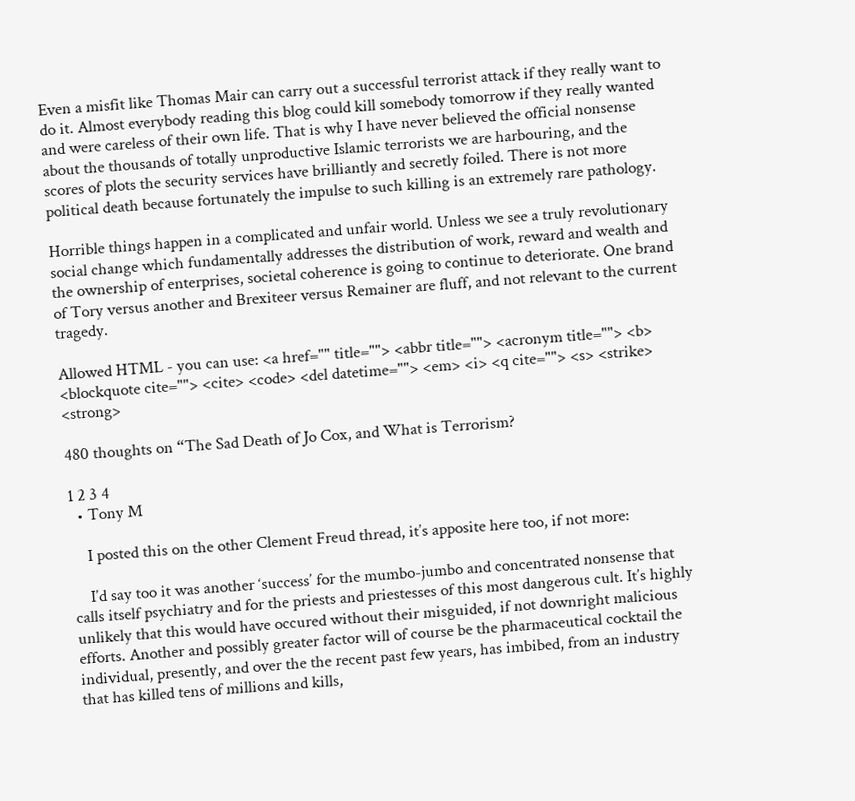Even a misfit like Thomas Mair can carry out a successful terrorist attack if they really want to do it. Almost everybody reading this blog could kill somebody tomorrow if they really wanted and were careless of their own life. That is why I have never believed the official nonsense about the thousands of totally unproductive Islamic terrorists we are harbouring, and the scores of plots the security services have brilliantly and secretly foiled. There is not more political death because fortunately the impulse to such killing is an extremely rare pathology.

Horrible things happen in a complicated and unfair world. Unless we see a truly revolutionary social change which fundamentally addresses the distribution of work, reward and wealth and the ownership of enterprises, societal coherence is going to continue to deteriorate. One brand of Tory versus another and Brexiteer versus Remainer are fluff, and not relevant to the current tragedy.

Allowed HTML - you can use: <a href="" title=""> <abbr title=""> <acronym title=""> <b> <blockquote cite=""> <cite> <code> <del datetime=""> <em> <i> <q cite=""> <s> <strike> <strong>

480 thoughts on “The Sad Death of Jo Cox, and What is Terrorism?

1 2 3 4
  • Tony M

    I posted this on the other Clement Freud thread, it’s apposite here too, if not more:

    I’d say too it was another ‘success’ for the mumbo-jumbo and concentrated nonsense that calls itself psychiatry and for the priests and priestesses of this most dangerous cult. It’s highly unlikely that this would have occured without their misguided, if not downright malicious efforts. Another and possibly greater factor will of course be the pharmaceutical cocktail the individual, presently, and over the the recent past few years, has imbibed, from an industry that has killed tens of millions and kills,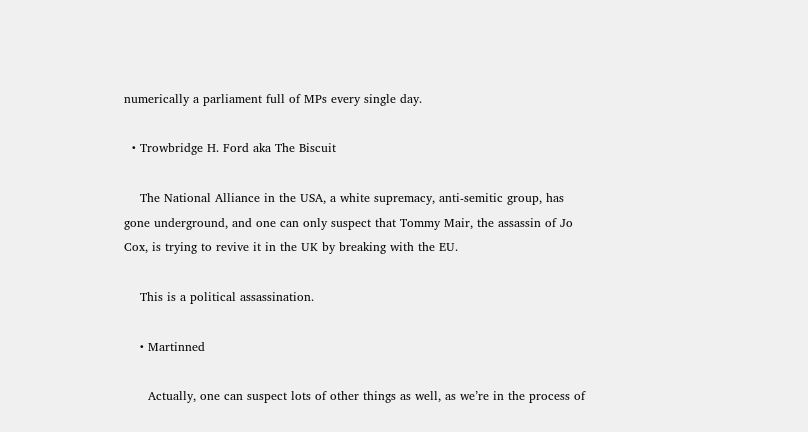numerically a parliament full of MPs every single day.

  • Trowbridge H. Ford aka The Biscuit

    The National Alliance in the USA, a white supremacy, anti-semitic group, has gone underground, and one can only suspect that Tommy Mair, the assassin of Jo Cox, is trying to revive it in the UK by breaking with the EU.

    This is a political assassination.

    • Martinned

      Actually, one can suspect lots of other things as well, as we’re in the process of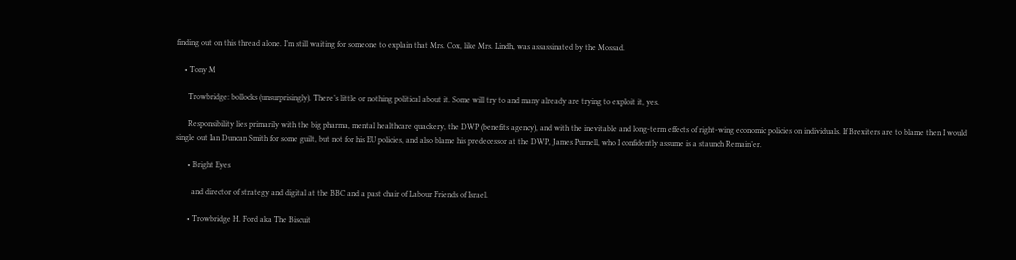finding out on this thread alone. I’m still waiting for someone to explain that Mrs. Cox, like Mrs. Lindh, was assassinated by the Mossad.

    • Tony M

      Trowbridge: bollocks (unsurprisingly). There’s little or nothing political about it. Some will try to and many already are trying to exploit it, yes.

      Responsibility lies primarily with the big pharma, mental healthcare quackery, the DWP (benefits agency), and with the inevitable and long-term effects of right-wing economic policies on individuals. If Brexiters are to blame then I would single out Ian Duncan Smith for some guilt, but not for his EU policies, and also blame his predecessor at the DWP, James Purnell, who I confidently assume is a staunch Remain’er.

      • Bright Eyes

        and director of strategy and digital at the BBC and a past chair of Labour Friends of Israel.

      • Trowbridge H. Ford aka The Biscuit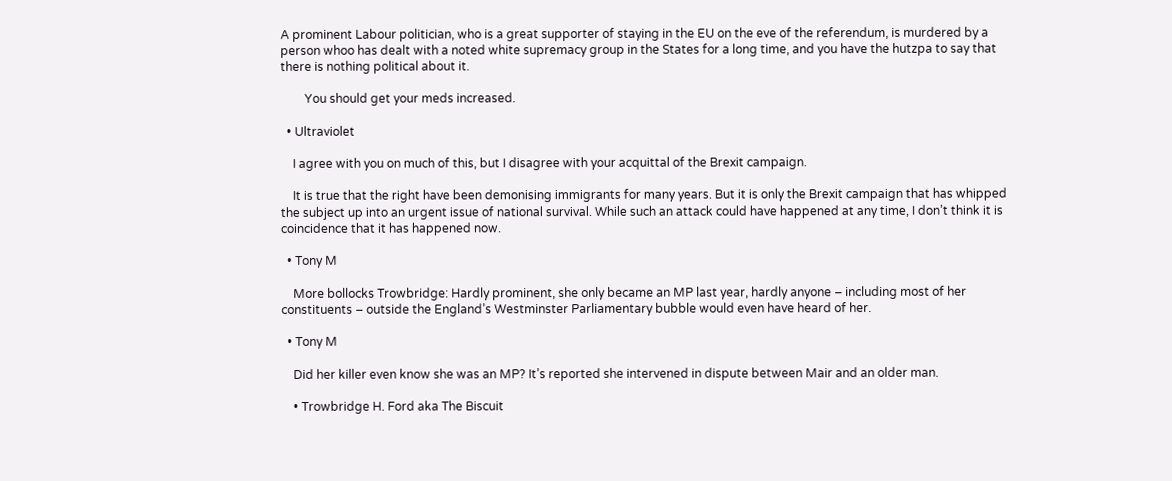A prominent Labour politician, who is a great supporter of staying in the EU on the eve of the referendum, is murdered by a person whoo has dealt with a noted white supremacy group in the States for a long time, and you have the hutzpa to say that there is nothing political about it.

        You should get your meds increased.

  • Ultraviolet

    I agree with you on much of this, but I disagree with your acquittal of the Brexit campaign.

    It is true that the right have been demonising immigrants for many years. But it is only the Brexit campaign that has whipped the subject up into an urgent issue of national survival. While such an attack could have happened at any time, I don’t think it is coincidence that it has happened now.

  • Tony M

    More bollocks Trowbridge: Hardly prominent, she only became an MP last year, hardly anyone – including most of her constituents – outside the England’s Westminster Parliamentary bubble would even have heard of her.

  • Tony M

    Did her killer even know she was an MP? It’s reported she intervened in dispute between Mair and an older man.

    • Trowbridge H. Ford aka The Biscuit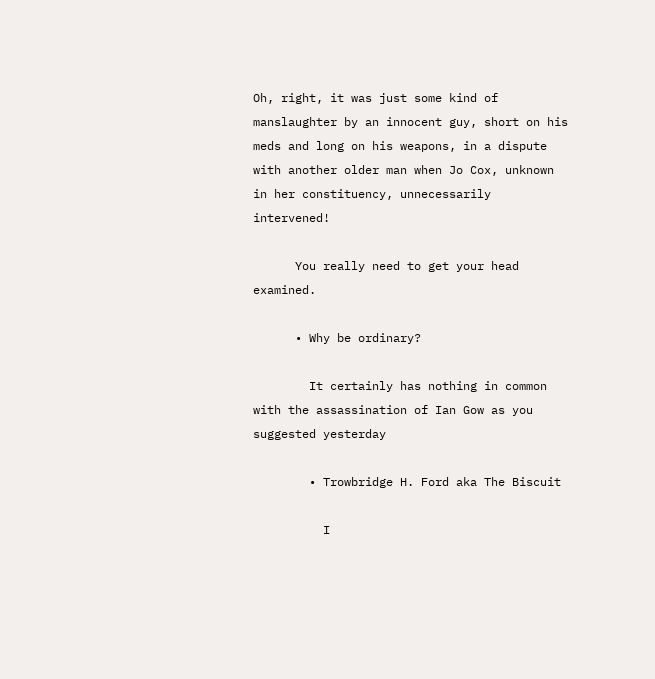Oh, right, it was just some kind of manslaughter by an innocent guy, short on his meds and long on his weapons, in a dispute with another older man when Jo Cox, unknown in her constituency, unnecessarily intervened!

      You really need to get your head examined.

      • Why be ordinary?

        It certainly has nothing in common with the assassination of Ian Gow as you suggested yesterday

        • Trowbridge H. Ford aka The Biscuit

          I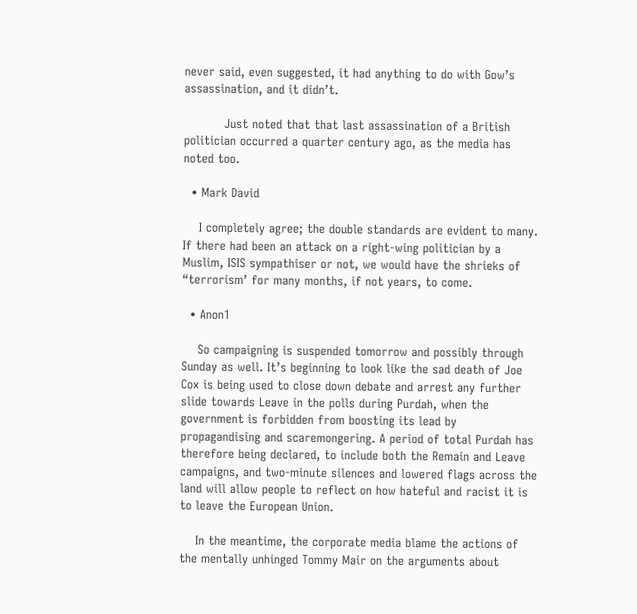never said, even suggested, it had anything to do with Gow’s assassination, and it didn’t.

          Just noted that that last assassination of a British politician occurred a quarter century ago, as the media has noted too.

  • Mark David

    I completely agree; the double standards are evident to many. If there had been an attack on a right-wing politician by a Muslim, ISIS sympathiser or not, we would have the shrieks of “terrorism’ for many months, if not years, to come.

  • Anon1

    So campaigning is suspended tomorrow and possibly through Sunday as well. It’s beginning to look like the sad death of Joe Cox is being used to close down debate and arrest any further slide towards Leave in the polls during Purdah, when the government is forbidden from boosting its lead by propagandising and scaremongering. A period of total Purdah has therefore being declared, to include both the Remain and Leave campaigns, and two-minute silences and lowered flags across the land will allow people to reflect on how hateful and racist it is to leave the European Union.

    In the meantime, the corporate media blame the actions of the mentally unhinged Tommy Mair on the arguments about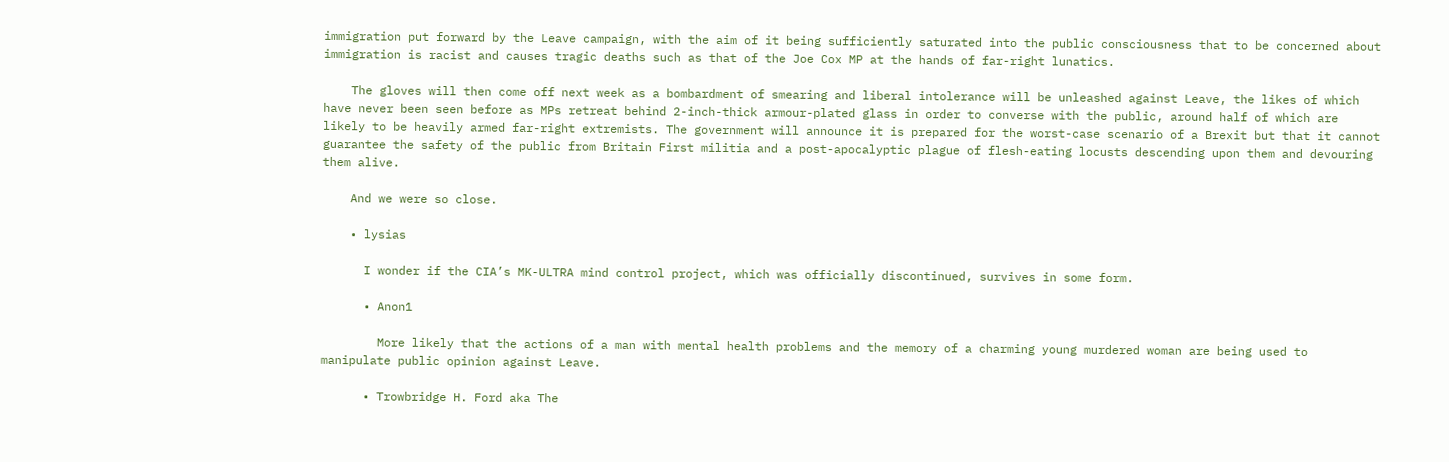immigration put forward by the Leave campaign, with the aim of it being sufficiently saturated into the public consciousness that to be concerned about immigration is racist and causes tragic deaths such as that of the Joe Cox MP at the hands of far-right lunatics.

    The gloves will then come off next week as a bombardment of smearing and liberal intolerance will be unleashed against Leave, the likes of which have never been seen before as MPs retreat behind 2-inch-thick armour-plated glass in order to converse with the public, around half of which are likely to be heavily armed far-right extremists. The government will announce it is prepared for the worst-case scenario of a Brexit but that it cannot guarantee the safety of the public from Britain First militia and a post-apocalyptic plague of flesh-eating locusts descending upon them and devouring them alive.

    And we were so close.

    • lysias

      I wonder if the CIA’s MK-ULTRA mind control project, which was officially discontinued, survives in some form.

      • Anon1

        More likely that the actions of a man with mental health problems and the memory of a charming young murdered woman are being used to manipulate public opinion against Leave.

      • Trowbridge H. Ford aka The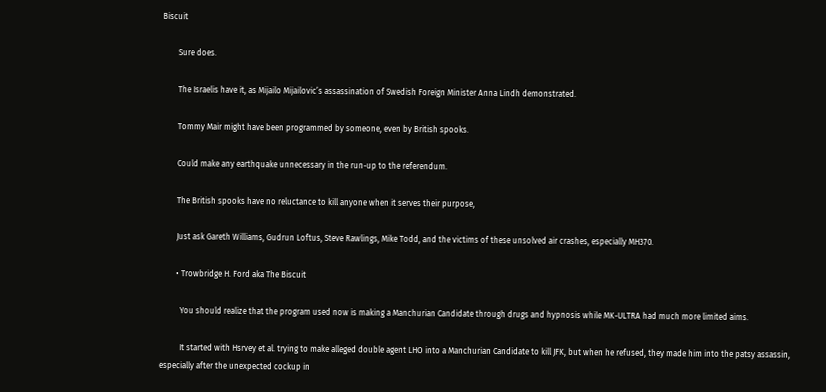Biscuit

        Sure does.

        The Israelis have it, as Mijailo Mijailovic’s assassination of Swedish Foreign Minister Anna Lindh demonstrated.

        Tommy Mair might have been programmed by someone, even by British spooks.

        Could make any earthquake unnecessary in the run-up to the referendum.

        The British spooks have no reluctance to kill anyone when it serves their purpose,

        Just ask Gareth Williams, Gudrun Loftus, Steve Rawlings, Mike Todd, and the victims of these unsolved air crashes, especially MH370.

        • Trowbridge H. Ford aka The Biscuit

          You should realize that the program used now is making a Manchurian Candidate through drugs and hypnosis while MK-ULTRA had much more limited aims.

          It started with Hsrvey et al. trying to make alleged double agent LHO into a Manchurian Candidate to kill JFK, but when he refused, they made him into the patsy assassin, especially after the unexpected cockup in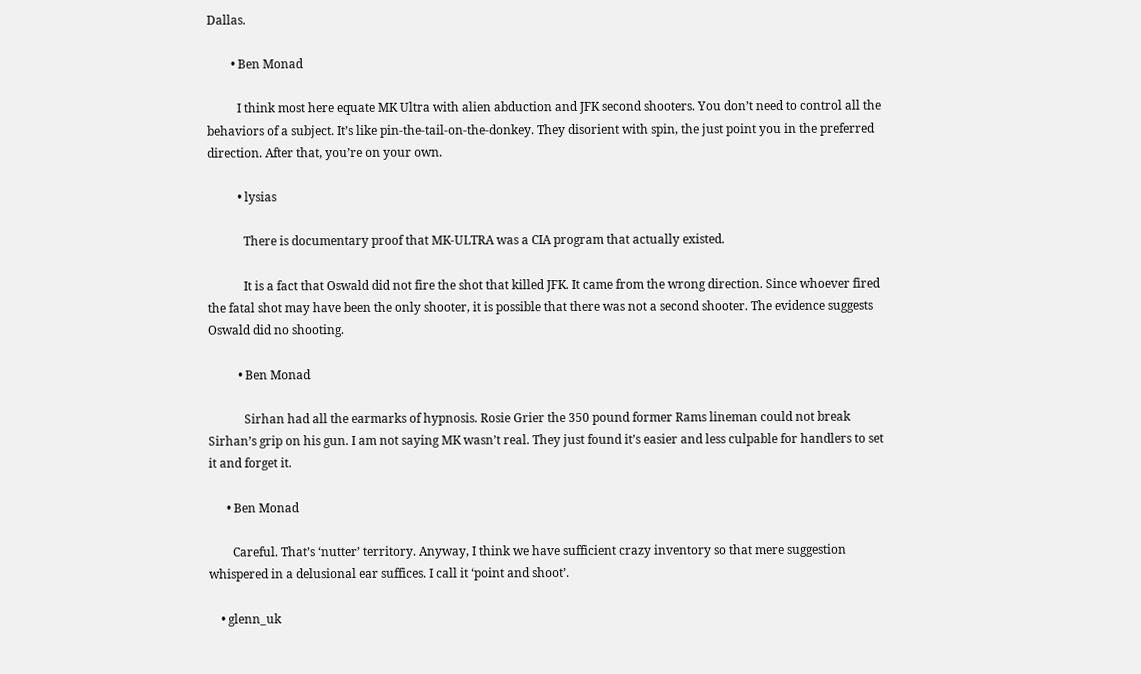Dallas.

        • Ben Monad

          I think most here equate MK Ultra with alien abduction and JFK second shooters. You don’t need to control all the behaviors of a subject. It’s like pin-the-tail-on-the-donkey. They disorient with spin, the just point you in the preferred direction. After that, you’re on your own.

          • lysias

            There is documentary proof that MK-ULTRA was a CIA program that actually existed.

            It is a fact that Oswald did not fire the shot that killed JFK. It came from the wrong direction. Since whoever fired the fatal shot may have been the only shooter, it is possible that there was not a second shooter. The evidence suggests Oswald did no shooting.

          • Ben Monad

            Sirhan had all the earmarks of hypnosis. Rosie Grier the 350 pound former Rams lineman could not break Sirhan’s grip on his gun. I am not saying MK wasn’t real. They just found it’s easier and less culpable for handlers to set it and forget it.

      • Ben Monad

        Careful. That’s ‘nutter’ territory. Anyway, I think we have sufficient crazy inventory so that mere suggestion whispered in a delusional ear suffices. I call it ‘point and shoot’.

    • glenn_uk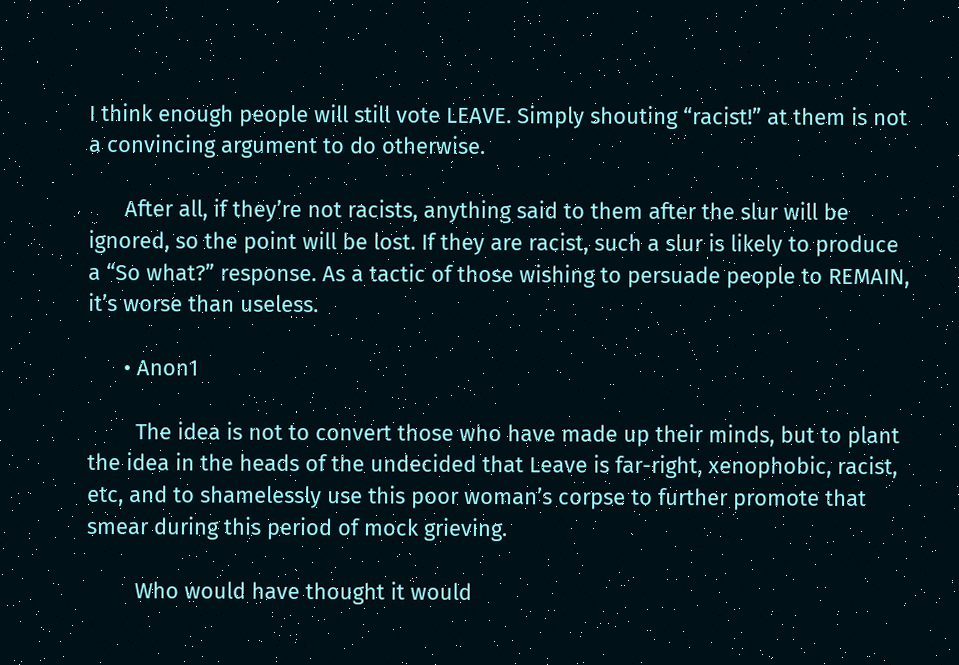I think enough people will still vote LEAVE. Simply shouting “racist!” at them is not a convincing argument to do otherwise.

      After all, if they’re not racists, anything said to them after the slur will be ignored, so the point will be lost. If they are racist, such a slur is likely to produce a “So what?” response. As a tactic of those wishing to persuade people to REMAIN, it’s worse than useless.

      • Anon1

        The idea is not to convert those who have made up their minds, but to plant the idea in the heads of the undecided that Leave is far-right, xenophobic, racist, etc, and to shamelessly use this poor woman’s corpse to further promote that smear during this period of mock grieving.

        Who would have thought it would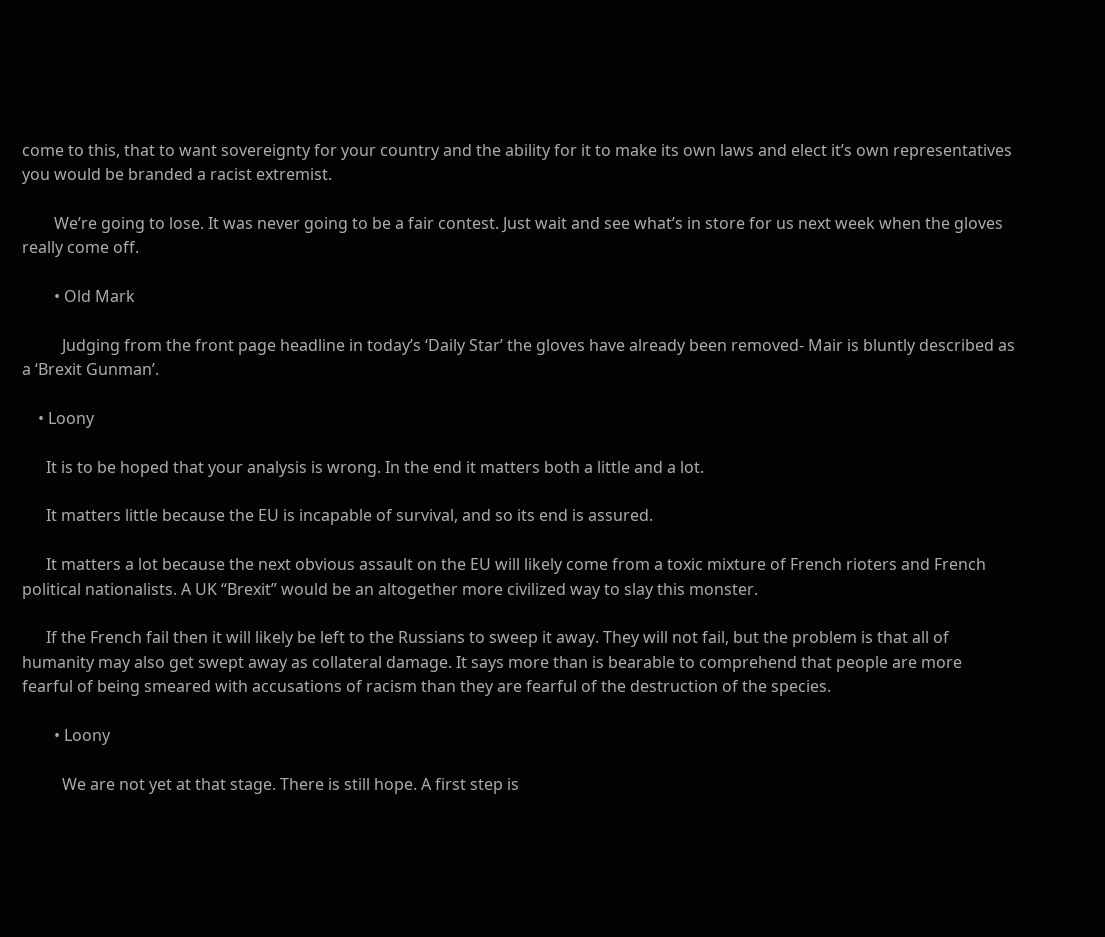come to this, that to want sovereignty for your country and the ability for it to make its own laws and elect it’s own representatives you would be branded a racist extremist.

        We’re going to lose. It was never going to be a fair contest. Just wait and see what’s in store for us next week when the gloves really come off.

        • Old Mark

          Judging from the front page headline in today’s ‘Daily Star’ the gloves have already been removed- Mair is bluntly described as a ‘Brexit Gunman’.

    • Loony

      It is to be hoped that your analysis is wrong. In the end it matters both a little and a lot.

      It matters little because the EU is incapable of survival, and so its end is assured.

      It matters a lot because the next obvious assault on the EU will likely come from a toxic mixture of French rioters and French political nationalists. A UK “Brexit” would be an altogether more civilized way to slay this monster.

      If the French fail then it will likely be left to the Russians to sweep it away. They will not fail, but the problem is that all of humanity may also get swept away as collateral damage. It says more than is bearable to comprehend that people are more fearful of being smeared with accusations of racism than they are fearful of the destruction of the species.

        • Loony

          We are not yet at that stage. There is still hope. A first step is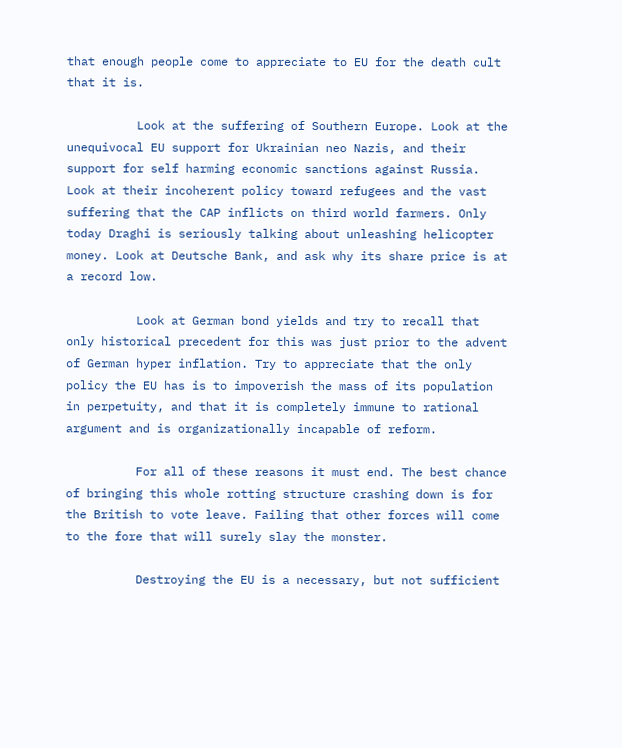that enough people come to appreciate to EU for the death cult that it is.

          Look at the suffering of Southern Europe. Look at the unequivocal EU support for Ukrainian neo Nazis, and their support for self harming economic sanctions against Russia. Look at their incoherent policy toward refugees and the vast suffering that the CAP inflicts on third world farmers. Only today Draghi is seriously talking about unleashing helicopter money. Look at Deutsche Bank, and ask why its share price is at a record low.

          Look at German bond yields and try to recall that only historical precedent for this was just prior to the advent of German hyper inflation. Try to appreciate that the only policy the EU has is to impoverish the mass of its population in perpetuity, and that it is completely immune to rational argument and is organizationally incapable of reform.

          For all of these reasons it must end. The best chance of bringing this whole rotting structure crashing down is for the British to vote leave. Failing that other forces will come to the fore that will surely slay the monster.

          Destroying the EU is a necessary, but not sufficient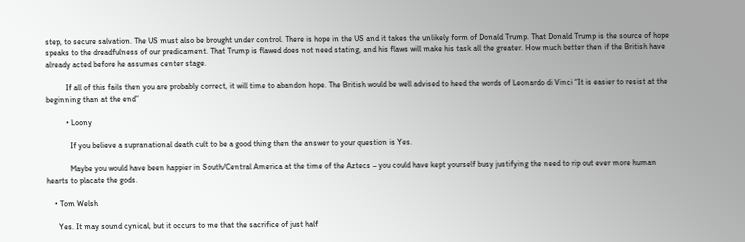step, to secure salvation. The US must also be brought under control. There is hope in the US and it takes the unlikely form of Donald Trump. That Donald Trump is the source of hope speaks to the dreadfulness of our predicament. That Trump is flawed does not need stating, and his flaws will make his task all the greater. How much better then if the British have already acted before he assumes center stage.

          If all of this fails then you are probably correct, it will time to abandon hope. The British would be well advised to heed the words of Leonardo di Vinci “It is easier to resist at the beginning than at the end”

          • Loony

            If you believe a supranational death cult to be a good thing then the answer to your question is Yes.

            Maybe you would have been happier in South/Central America at the time of the Aztecs – you could have kept yourself busy justifying the need to rip out ever more human hearts to placate the gods.

    • Tom Welsh

      Yes. It may sound cynical, but it occurs to me that the sacrifice of just half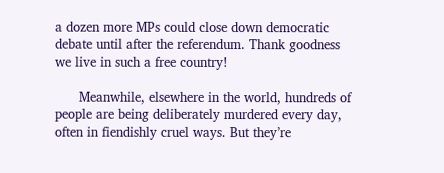a dozen more MPs could close down democratic debate until after the referendum. Thank goodness we live in such a free country!

      Meanwhile, elsewhere in the world, hundreds of people are being deliberately murdered every day, often in fiendishly cruel ways. But they’re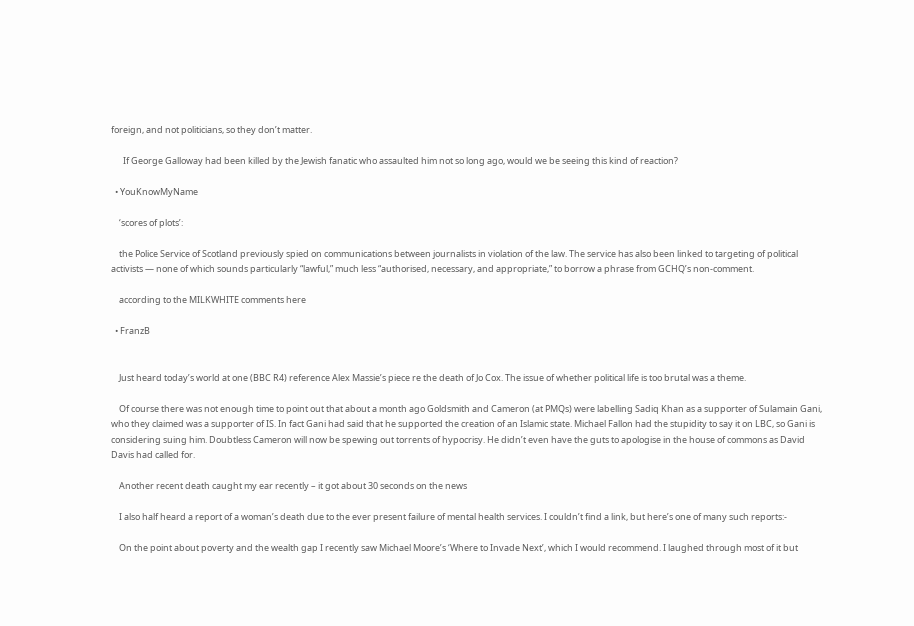foreign, and not politicians, so they don’t matter.

      If George Galloway had been killed by the Jewish fanatic who assaulted him not so long ago, would we be seeing this kind of reaction?

  • YouKnowMyName

    ‘scores of plots’:

    the Police Service of Scotland previously spied on communications between journalists in violation of the law. The service has also been linked to targeting of political activists — none of which sounds particularly “lawful,” much less “authorised, necessary, and appropriate,” to borrow a phrase from GCHQ’s non-comment.

    according to the MILKWHITE comments here

  • FranzB


    Just heard today’s world at one (BBC R4) reference Alex Massie’s piece re the death of Jo Cox. The issue of whether political life is too brutal was a theme.

    Of course there was not enough time to point out that about a month ago Goldsmith and Cameron (at PMQs) were labelling Sadiq Khan as a supporter of Sulamain Gani, who they claimed was a supporter of IS. In fact Gani had said that he supported the creation of an Islamic state. Michael Fallon had the stupidity to say it on LBC, so Gani is considering suing him. Doubtless Cameron will now be spewing out torrents of hypocrisy. He didn’t even have the guts to apologise in the house of commons as David Davis had called for.

    Another recent death caught my ear recently – it got about 30 seconds on the news

    I also half heard a report of a woman’s death due to the ever present failure of mental health services. I couldn’t find a link, but here’s one of many such reports:-

    On the point about poverty and the wealth gap I recently saw Michael Moore’s ‘Where to Invade Next’, which I would recommend. I laughed through most of it but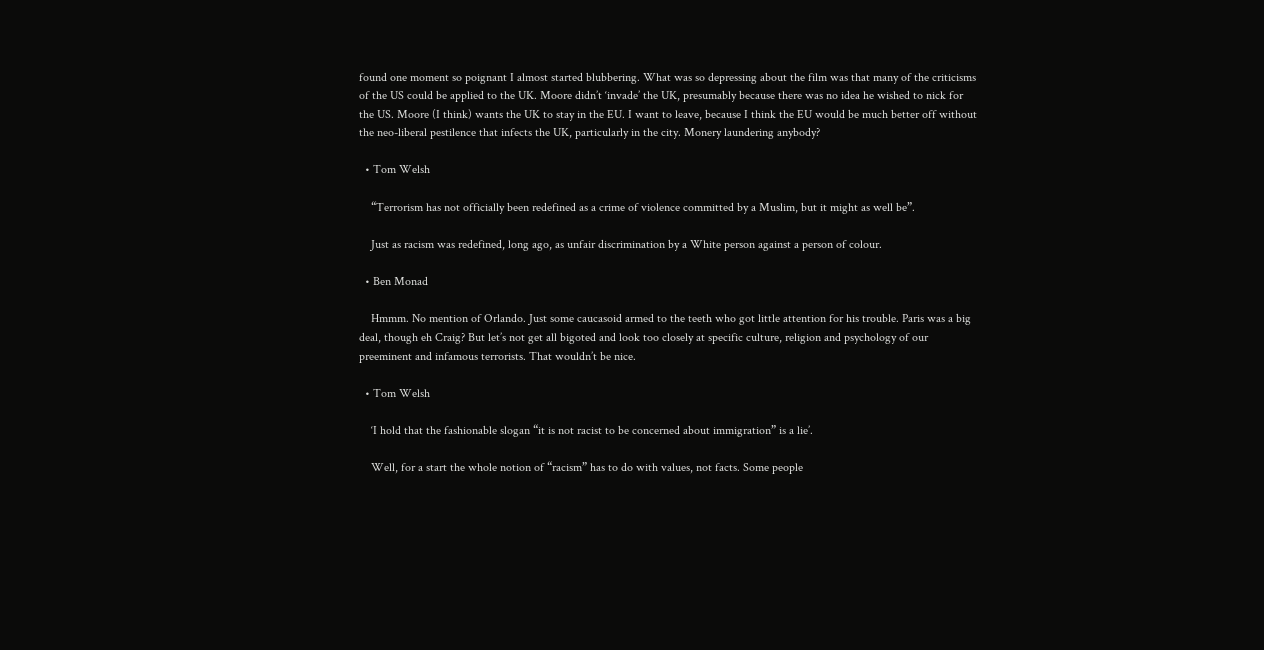found one moment so poignant I almost started blubbering. What was so depressing about the film was that many of the criticisms of the US could be applied to the UK. Moore didn’t ‘invade’ the UK, presumably because there was no idea he wished to nick for the US. Moore (I think) wants the UK to stay in the EU. I want to leave, because I think the EU would be much better off without the neo-liberal pestilence that infects the UK, particularly in the city. Monery laundering anybody?

  • Tom Welsh

    “Terrorism has not officially been redefined as a crime of violence committed by a Muslim, but it might as well be”.

    Just as racism was redefined, long ago, as unfair discrimination by a White person against a person of colour.

  • Ben Monad

    Hmmm. No mention of Orlando. Just some caucasoid armed to the teeth who got little attention for his trouble. Paris was a big deal, though eh Craig? But let’s not get all bigoted and look too closely at specific culture, religion and psychology of our preeminent and infamous terrorists. That wouldn’t be nice.

  • Tom Welsh

    ‘I hold that the fashionable slogan “it is not racist to be concerned about immigration” is a lie’.

    Well, for a start the whole notion of “racism” has to do with values, not facts. Some people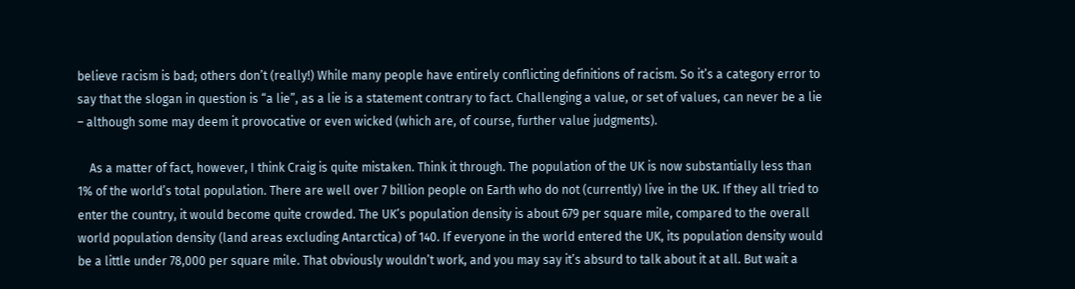believe racism is bad; others don’t (really!) While many people have entirely conflicting definitions of racism. So it’s a category error to say that the slogan in question is “a lie”, as a lie is a statement contrary to fact. Challenging a value, or set of values, can never be a lie – although some may deem it provocative or even wicked (which are, of course, further value judgments).

    As a matter of fact, however, I think Craig is quite mistaken. Think it through. The population of the UK is now substantially less than 1% of the world’s total population. There are well over 7 billion people on Earth who do not (currently) live in the UK. If they all tried to enter the country, it would become quite crowded. The UK’s population density is about 679 per square mile, compared to the overall world population density (land areas excluding Antarctica) of 140. If everyone in the world entered the UK, its population density would be a little under 78,000 per square mile. That obviously wouldn’t work, and you may say it’s absurd to talk about it at all. But wait a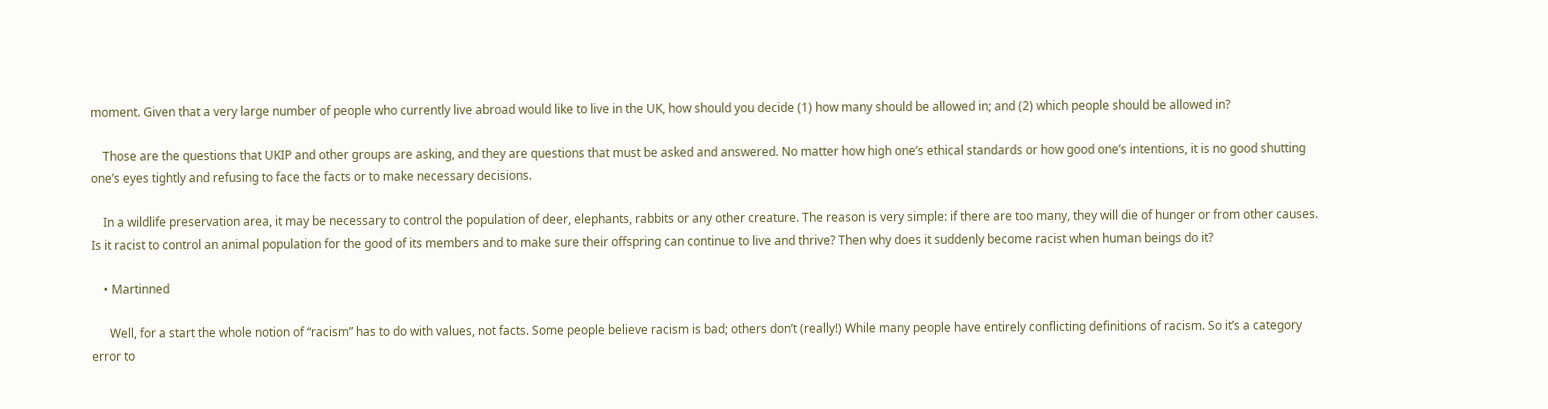moment. Given that a very large number of people who currently live abroad would like to live in the UK, how should you decide (1) how many should be allowed in; and (2) which people should be allowed in?

    Those are the questions that UKIP and other groups are asking, and they are questions that must be asked and answered. No matter how high one’s ethical standards or how good one’s intentions, it is no good shutting one’s eyes tightly and refusing to face the facts or to make necessary decisions.

    In a wildlife preservation area, it may be necessary to control the population of deer, elephants, rabbits or any other creature. The reason is very simple: if there are too many, they will die of hunger or from other causes. Is it racist to control an animal population for the good of its members and to make sure their offspring can continue to live and thrive? Then why does it suddenly become racist when human beings do it?

    • Martinned

      Well, for a start the whole notion of “racism” has to do with values, not facts. Some people believe racism is bad; others don’t (really!) While many people have entirely conflicting definitions of racism. So it’s a category error to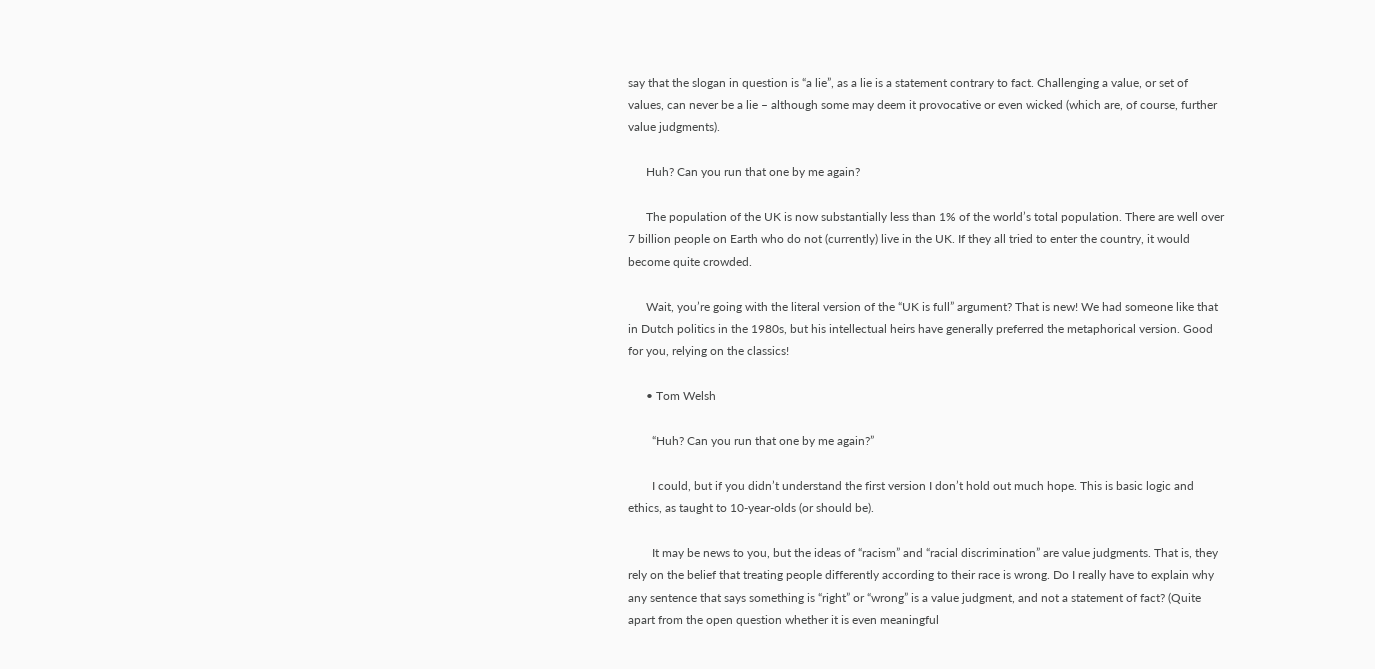say that the slogan in question is “a lie”, as a lie is a statement contrary to fact. Challenging a value, or set of values, can never be a lie – although some may deem it provocative or even wicked (which are, of course, further value judgments).

      Huh? Can you run that one by me again?

      The population of the UK is now substantially less than 1% of the world’s total population. There are well over 7 billion people on Earth who do not (currently) live in the UK. If they all tried to enter the country, it would become quite crowded.

      Wait, you’re going with the literal version of the “UK is full” argument? That is new! We had someone like that in Dutch politics in the 1980s, but his intellectual heirs have generally preferred the metaphorical version. Good for you, relying on the classics!

      • Tom Welsh

        “Huh? Can you run that one by me again?”

        I could, but if you didn’t understand the first version I don’t hold out much hope. This is basic logic and ethics, as taught to 10-year-olds (or should be).

        It may be news to you, but the ideas of “racism” and “racial discrimination” are value judgments. That is, they rely on the belief that treating people differently according to their race is wrong. Do I really have to explain why any sentence that says something is “right” or “wrong” is a value judgment, and not a statement of fact? (Quite apart from the open question whether it is even meaningful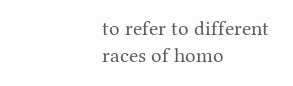to refer to different races of homo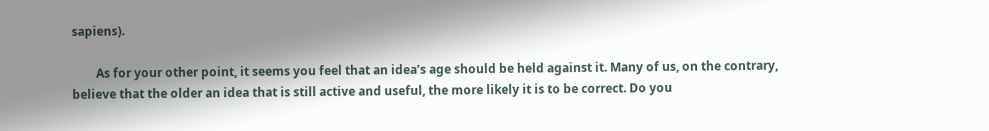sapiens).

        As for your other point, it seems you feel that an idea’s age should be held against it. Many of us, on the contrary, believe that the older an idea that is still active and useful, the more likely it is to be correct. Do you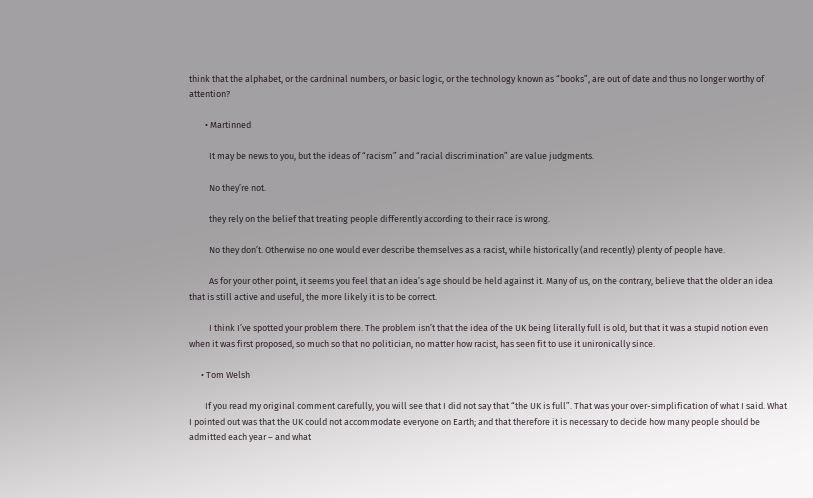think that the alphabet, or the cardninal numbers, or basic logic, or the technology known as “books”, are out of date and thus no longer worthy of attention?

        • Martinned

          It may be news to you, but the ideas of “racism” and “racial discrimination” are value judgments.

          No they’re not.

          they rely on the belief that treating people differently according to their race is wrong.

          No they don’t. Otherwise no one would ever describe themselves as a racist, while historically (and recently) plenty of people have.

          As for your other point, it seems you feel that an idea’s age should be held against it. Many of us, on the contrary, believe that the older an idea that is still active and useful, the more likely it is to be correct.

          I think I’ve spotted your problem there. The problem isn’t that the idea of the UK being literally full is old, but that it was a stupid notion even when it was first proposed, so much so that no politician, no matter how racist, has seen fit to use it unironically since.

      • Tom Welsh

        If you read my original comment carefully, you will see that I did not say that “the UK is full”. That was your over-simplification of what I said. What I pointed out was that the UK could not accommodate everyone on Earth; and that therefore it is necessary to decide how many people should be admitted each year – and what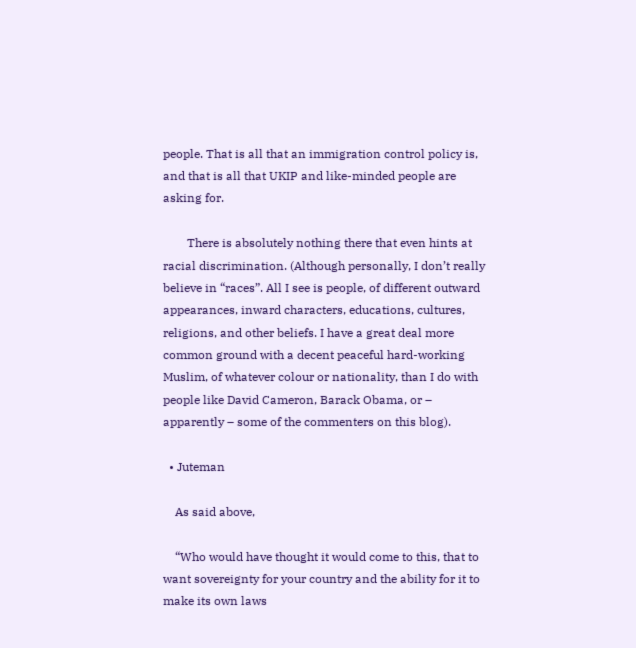people. That is all that an immigration control policy is, and that is all that UKIP and like-minded people are asking for.

        There is absolutely nothing there that even hints at racial discrimination. (Although personally, I don’t really believe in “races”. All I see is people, of different outward appearances, inward characters, educations, cultures, religions, and other beliefs. I have a great deal more common ground with a decent peaceful hard-working Muslim, of whatever colour or nationality, than I do with people like David Cameron, Barack Obama, or – apparently – some of the commenters on this blog).

  • Juteman

    As said above,

    “Who would have thought it would come to this, that to want sovereignty for your country and the ability for it to make its own laws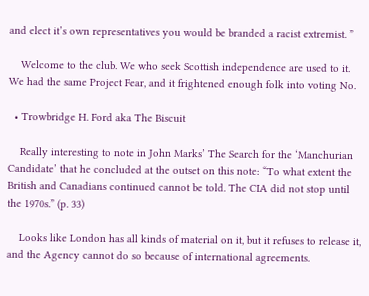and elect it’s own representatives you would be branded a racist extremist. ”

    Welcome to the club. We who seek Scottish independence are used to it. We had the same Project Fear, and it frightened enough folk into voting No.

  • Trowbridge H. Ford aka The Biscuit

    Really interesting to note in John Marks’ The Search for the ‘Manchurian Candidate’ that he concluded at the outset on this note: “To what extent the British and Canadians continued cannot be told. The CIA did not stop until the 1970s.” (p. 33)

    Looks like London has all kinds of material on it, but it refuses to release it, and the Agency cannot do so because of international agreements.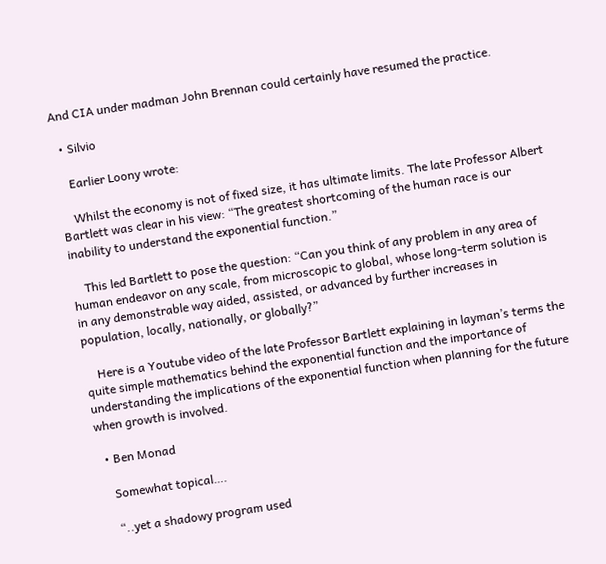And CIA under madman John Brennan could certainly have resumed the practice.

  • Silvio

    Earlier Loony wrote:

    Whilst the economy is not of fixed size, it has ultimate limits. The late Professor Albert Bartlett was clear in his view: “The greatest shortcoming of the human race is our inability to understand the exponential function.”

    This led Bartlett to pose the question: “Can you think of any problem in any area of human endeavor on any scale, from microscopic to global, whose long-term solution is in any demonstrable way aided, assisted, or advanced by further increases in population, locally, nationally, or globally?”

    Here is a Youtube video of the late Professor Bartlett explaining in layman’s terms the quite simple mathematics behind the exponential function and the importance of understanding the implications of the exponential function when planning for the future when growth is involved.

  • Ben Monad

    Somewhat topical….

    “..yet a shadowy program used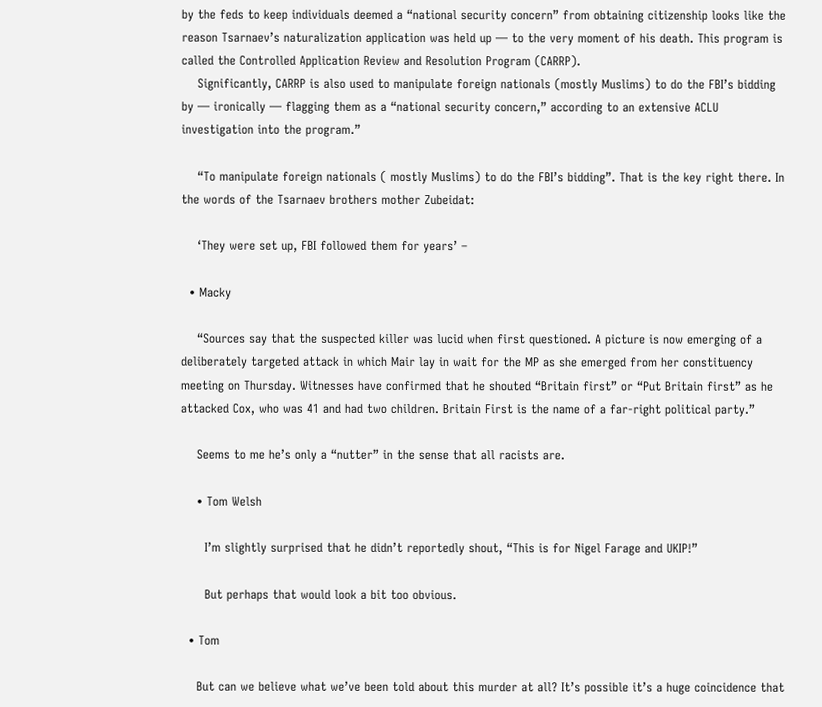by the feds to keep individuals deemed a “national security concern” from obtaining citizenship looks like the reason Tsarnaev’s naturalization application was held up — to the very moment of his death. This program is called the Controlled Application Review and Resolution Program (CARRP).
    Significantly, CARRP is also used to manipulate foreign nationals (mostly Muslims) to do the FBI’s bidding by — ironically — flagging them as a “national security concern,” according to an extensive ACLU investigation into the program.”

    “To manipulate foreign nationals ( mostly Muslims) to do the FBI’s bidding”. That is the key right there. In the words of the Tsarnaev brothers mother Zubeidat:

    ‘They were set up, FBI followed them for years’ –

  • Macky

    “Sources say that the suspected killer was lucid when first questioned. A picture is now emerging of a deliberately targeted attack in which Mair lay in wait for the MP as she emerged from her constituency meeting on Thursday. Witnesses have confirmed that he shouted “Britain first” or “Put Britain first” as he attacked Cox, who was 41 and had two children. Britain First is the name of a far-right political party.”

    Seems to me he’s only a “nutter” in the sense that all racists are.

    • Tom Welsh

      I’m slightly surprised that he didn’t reportedly shout, “This is for Nigel Farage and UKIP!”

      But perhaps that would look a bit too obvious.

  • Tom

    But can we believe what we’ve been told about this murder at all? It’s possible it’s a huge coincidence that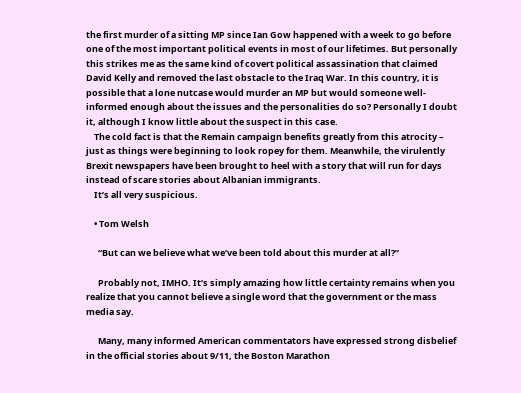the first murder of a sitting MP since Ian Gow happened with a week to go before one of the most important political events in most of our lifetimes. But personally this strikes me as the same kind of covert political assassination that claimed David Kelly and removed the last obstacle to the Iraq War. In this country, it is possible that a lone nutcase would murder an MP but would someone well-informed enough about the issues and the personalities do so? Personally I doubt it, although I know little about the suspect in this case.
    The cold fact is that the Remain campaign benefits greatly from this atrocity – just as things were beginning to look ropey for them. Meanwhile, the virulently Brexit newspapers have been brought to heel with a story that will run for days instead of scare stories about Albanian immigrants.
    It’s all very suspicious.

    • Tom Welsh

      “But can we believe what we’ve been told about this murder at all?”

      Probably not, IMHO. It’s simply amazing how little certainty remains when you realize that you cannot believe a single word that the government or the mass media say.

      Many, many informed American commentators have expressed strong disbelief in the official stories about 9/11, the Boston Marathon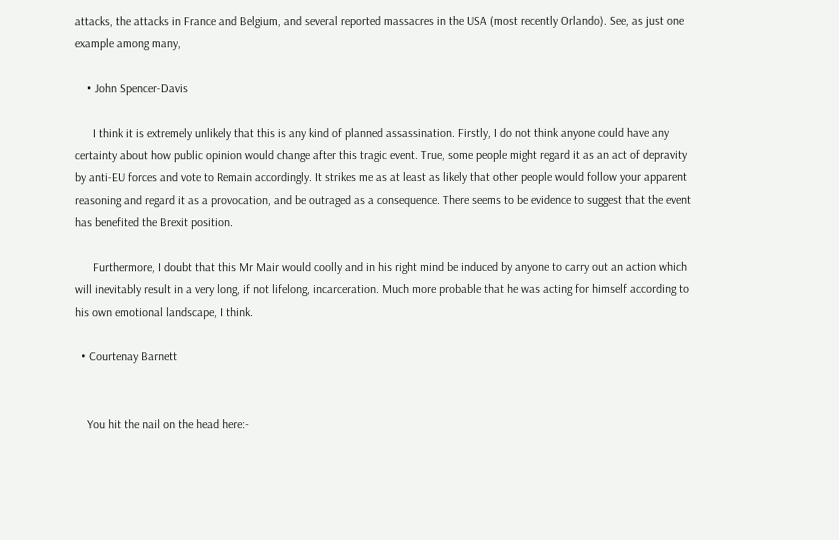attacks, the attacks in France and Belgium, and several reported massacres in the USA (most recently Orlando). See, as just one example among many,

    • John Spencer-Davis

      I think it is extremely unlikely that this is any kind of planned assassination. Firstly, I do not think anyone could have any certainty about how public opinion would change after this tragic event. True, some people might regard it as an act of depravity by anti-EU forces and vote to Remain accordingly. It strikes me as at least as likely that other people would follow your apparent reasoning and regard it as a provocation, and be outraged as a consequence. There seems to be evidence to suggest that the event has benefited the Brexit position.

      Furthermore, I doubt that this Mr Mair would coolly and in his right mind be induced by anyone to carry out an action which will inevitably result in a very long, if not lifelong, incarceration. Much more probable that he was acting for himself according to his own emotional landscape, I think.

  • Courtenay Barnett


    You hit the nail on the head here:-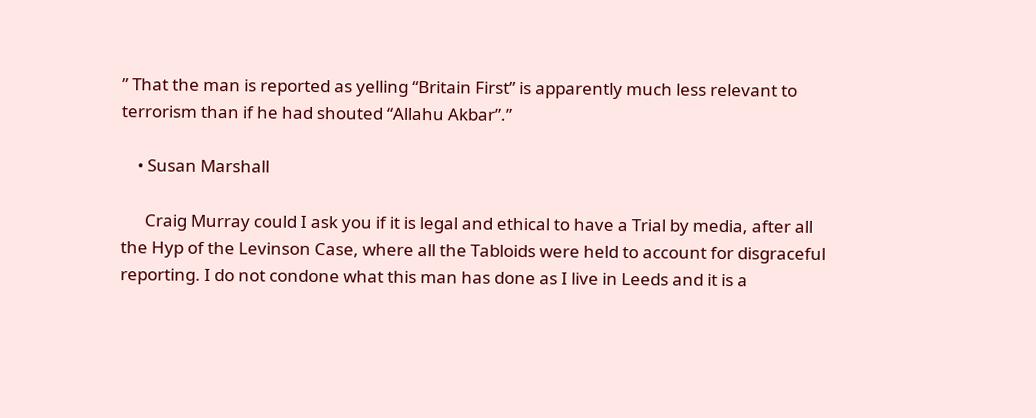” That the man is reported as yelling “Britain First” is apparently much less relevant to terrorism than if he had shouted “Allahu Akbar”.”

    • Susan Marshall

      Craig Murray could I ask you if it is legal and ethical to have a Trial by media, after all the Hyp of the Levinson Case, where all the Tabloids were held to account for disgraceful reporting. I do not condone what this man has done as I live in Leeds and it is a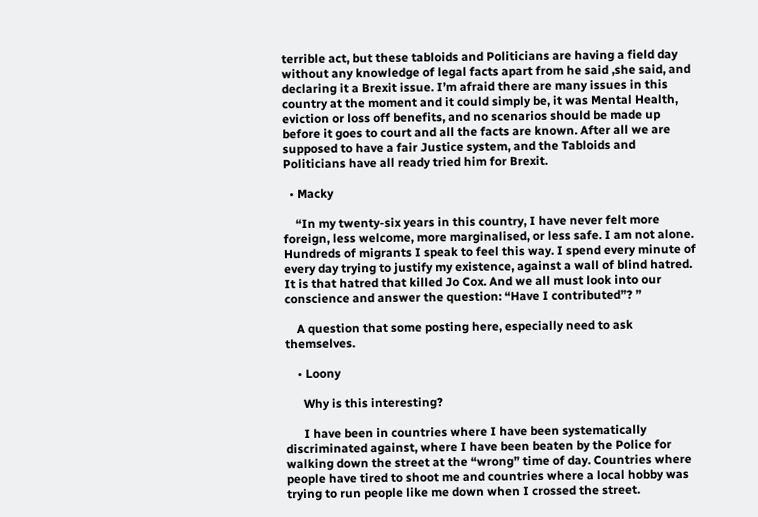terrible act, but these tabloids and Politicians are having a field day without any knowledge of legal facts apart from he said ,she said, and declaring it a Brexit issue. I’m afraid there are many issues in this country at the moment and it could simply be, it was Mental Health, eviction or loss off benefits, and no scenarios should be made up before it goes to court and all the facts are known. After all we are supposed to have a fair Justice system, and the Tabloids and Politicians have all ready tried him for Brexit.

  • Macky

    “In my twenty-six years in this country, I have never felt more foreign, less welcome, more marginalised, or less safe. I am not alone. Hundreds of migrants I speak to feel this way. I spend every minute of every day trying to justify my existence, against a wall of blind hatred. It is that hatred that killed Jo Cox. And we all must look into our conscience and answer the question: “Have I contributed”? ”

    A question that some posting here, especially need to ask themselves.

    • Loony

      Why is this interesting?

      I have been in countries where I have been systematically discriminated against, where I have been beaten by the Police for walking down the street at the “wrong” time of day. Countries where people have tired to shoot me and countries where a local hobby was trying to run people like me down when I crossed the street.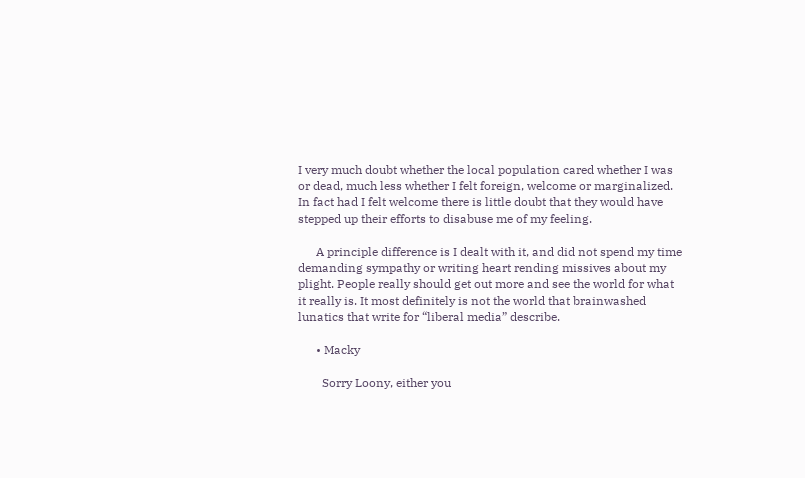I very much doubt whether the local population cared whether I was or dead, much less whether I felt foreign, welcome or marginalized. In fact had I felt welcome there is little doubt that they would have stepped up their efforts to disabuse me of my feeling.

      A principle difference is I dealt with it, and did not spend my time demanding sympathy or writing heart rending missives about my plight. People really should get out more and see the world for what it really is. It most definitely is not the world that brainwashed lunatics that write for “liberal media” describe.

      • Macky

        Sorry Loony, either you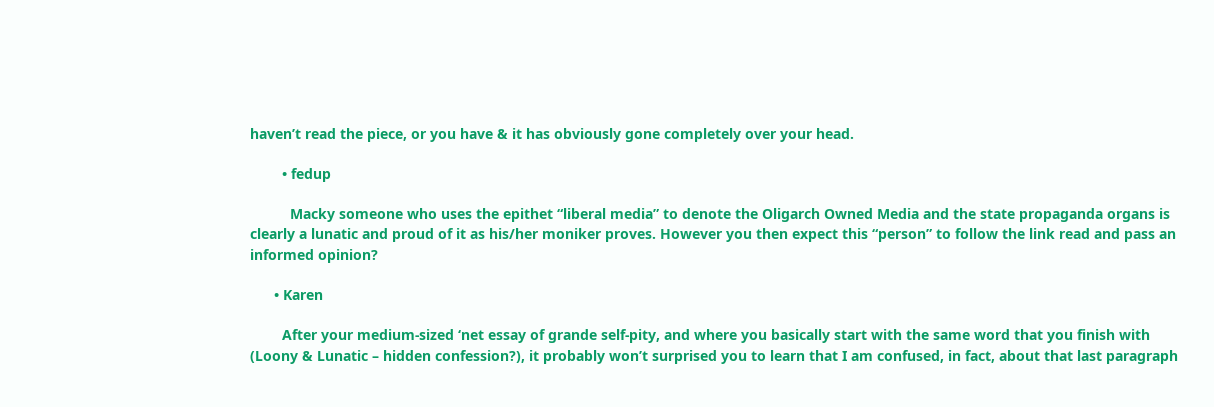haven’t read the piece, or you have & it has obviously gone completely over your head.

        • fedup

          Macky someone who uses the epithet “liberal media” to denote the Oligarch Owned Media and the state propaganda organs is clearly a lunatic and proud of it as his/her moniker proves. However you then expect this “person” to follow the link read and pass an informed opinion?

      • Karen

        After your medium-sized ‘net essay of grande self-pity, and where you basically start with the same word that you finish with (Loony & Lunatic – hidden confession?), it probably won’t surprised you to learn that I am confused, in fact, about that last paragraph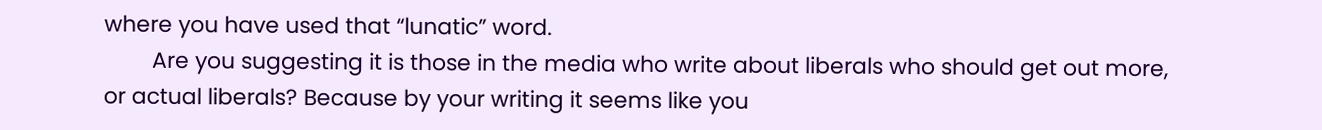where you have used that “lunatic” word.
        Are you suggesting it is those in the media who write about liberals who should get out more, or actual liberals? Because by your writing it seems like you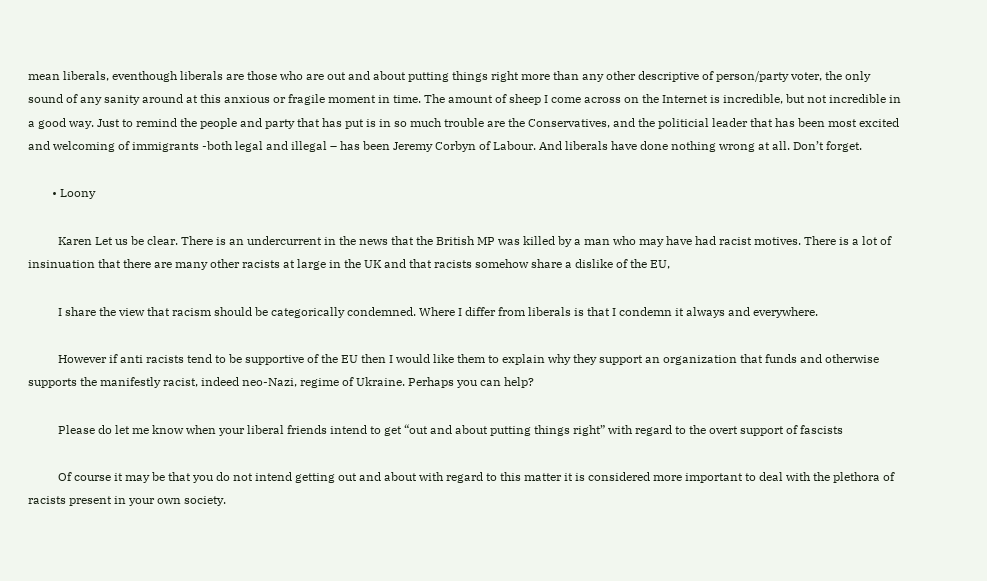mean liberals, eventhough liberals are those who are out and about putting things right more than any other descriptive of person/party voter, the only sound of any sanity around at this anxious or fragile moment in time. The amount of sheep I come across on the Internet is incredible, but not incredible in a good way. Just to remind the people and party that has put is in so much trouble are the Conservatives, and the politicial leader that has been most excited and welcoming of immigrants -both legal and illegal – has been Jeremy Corbyn of Labour. And liberals have done nothing wrong at all. Don’t forget.

        • Loony

          Karen Let us be clear. There is an undercurrent in the news that the British MP was killed by a man who may have had racist motives. There is a lot of insinuation that there are many other racists at large in the UK and that racists somehow share a dislike of the EU,

          I share the view that racism should be categorically condemned. Where I differ from liberals is that I condemn it always and everywhere.

          However if anti racists tend to be supportive of the EU then I would like them to explain why they support an organization that funds and otherwise supports the manifestly racist, indeed neo-Nazi, regime of Ukraine. Perhaps you can help?

          Please do let me know when your liberal friends intend to get “out and about putting things right” with regard to the overt support of fascists

          Of course it may be that you do not intend getting out and about with regard to this matter it is considered more important to deal with the plethora of racists present in your own society.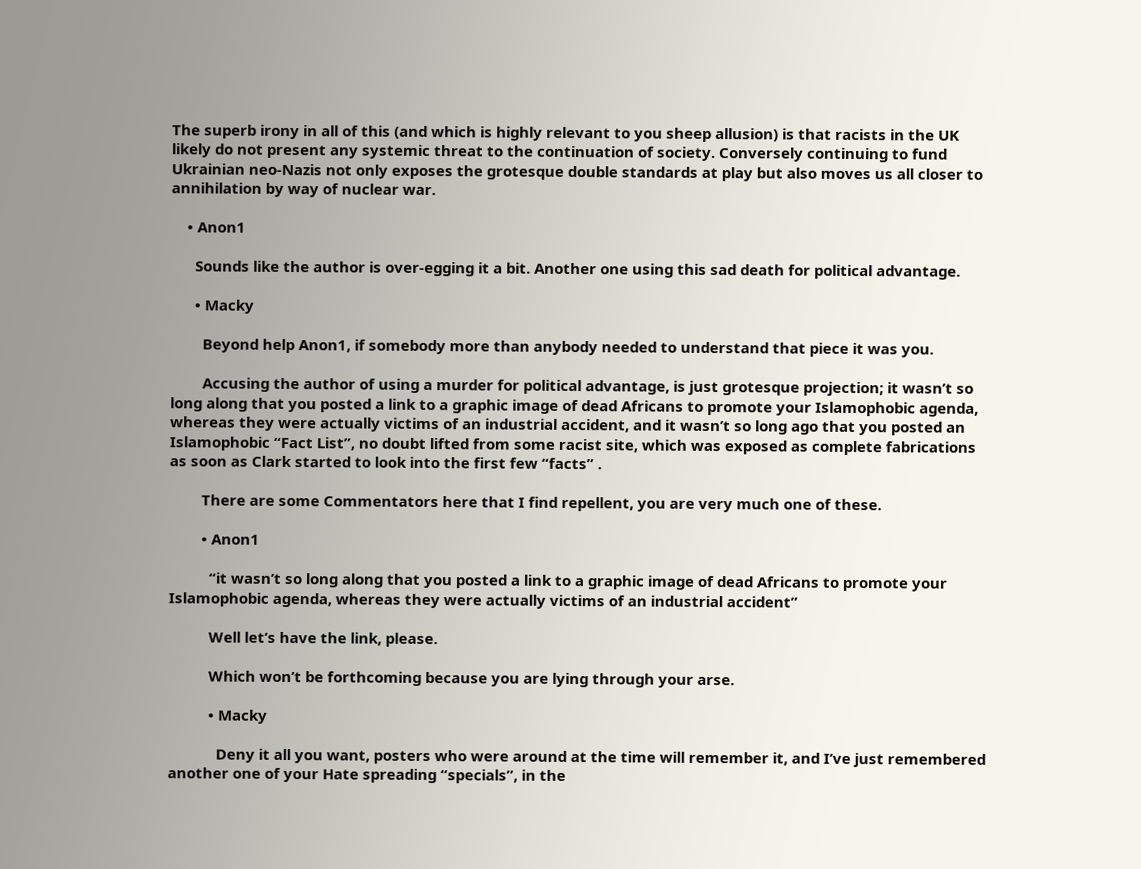The superb irony in all of this (and which is highly relevant to you sheep allusion) is that racists in the UK likely do not present any systemic threat to the continuation of society. Conversely continuing to fund Ukrainian neo-Nazis not only exposes the grotesque double standards at play but also moves us all closer to annihilation by way of nuclear war.

    • Anon1

      Sounds like the author is over-egging it a bit. Another one using this sad death for political advantage.

      • Macky

        Beyond help Anon1, if somebody more than anybody needed to understand that piece it was you.

        Accusing the author of using a murder for political advantage, is just grotesque projection; it wasn’t so long along that you posted a link to a graphic image of dead Africans to promote your Islamophobic agenda, whereas they were actually victims of an industrial accident, and it wasn’t so long ago that you posted an Islamophobic “Fact List”, no doubt lifted from some racist site, which was exposed as complete fabrications as soon as Clark started to look into the first few “facts” .

        There are some Commentators here that I find repellent, you are very much one of these.

        • Anon1

          “it wasn’t so long along that you posted a link to a graphic image of dead Africans to promote your Islamophobic agenda, whereas they were actually victims of an industrial accident”

          Well let’s have the link, please.

          Which won’t be forthcoming because you are lying through your arse.

          • Macky

            Deny it all you want, posters who were around at the time will remember it, and I’ve just remembered another one of your Hate spreading “specials”, in the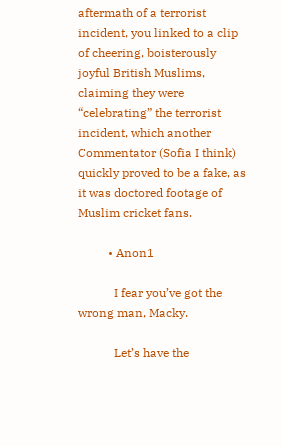aftermath of a terrorist incident, you linked to a clip of cheering, boisterously joyful British Muslims, claiming they were “celebrating” the terrorist incident, which another Commentator (Sofia I think) quickly proved to be a fake, as it was doctored footage of Muslim cricket fans.

          • Anon1

            I fear you’ve got the wrong man, Macky.

            Let’s have the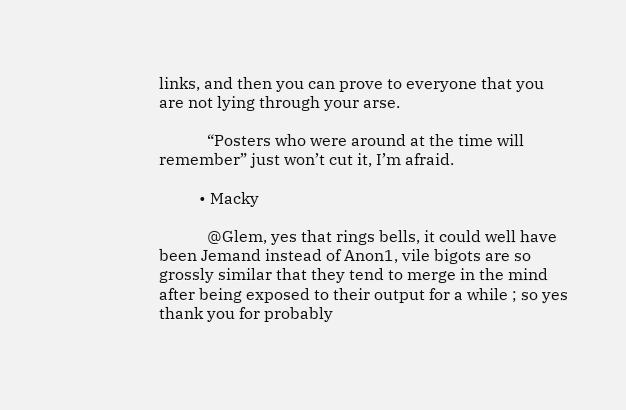links, and then you can prove to everyone that you are not lying through your arse.

            “Posters who were around at the time will remember” just won’t cut it, I’m afraid.

          • Macky

            @Glem, yes that rings bells, it could well have been Jemand instead of Anon1, vile bigots are so grossly similar that they tend to merge in the mind after being exposed to their output for a while ; so yes thank you for probably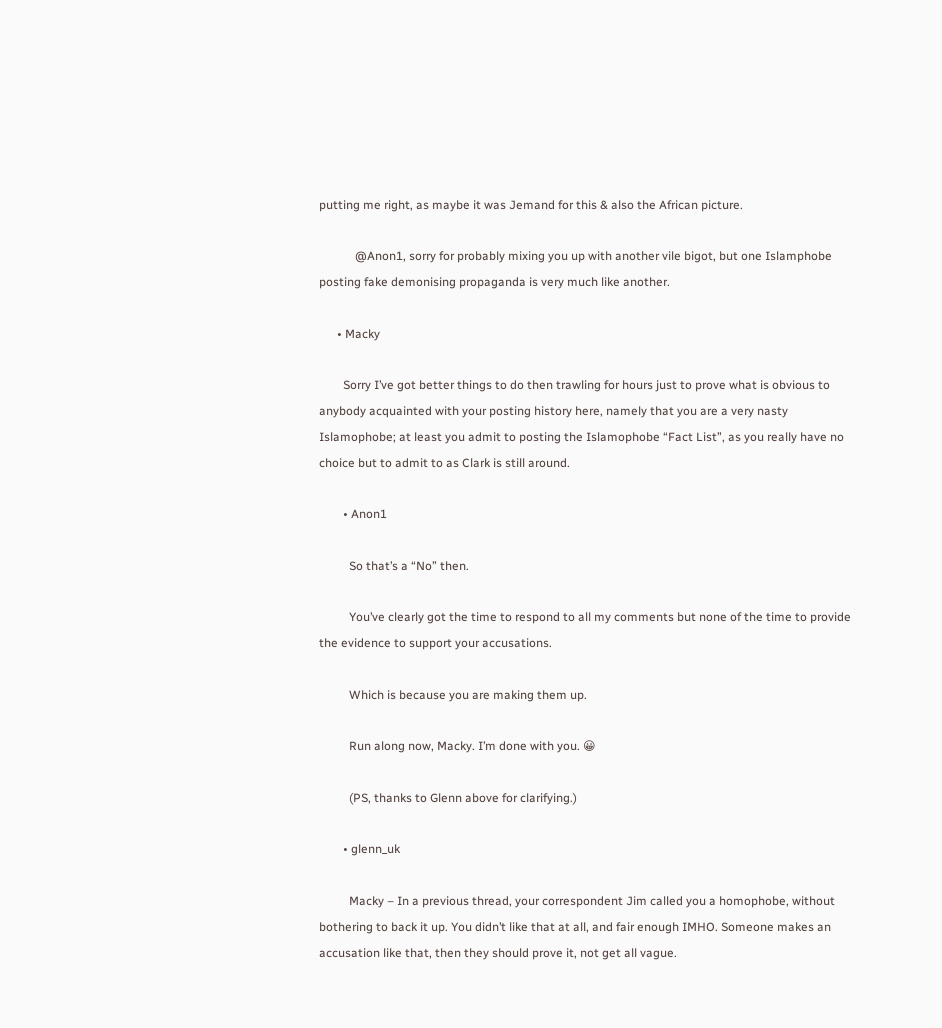putting me right, as maybe it was Jemand for this & also the African picture.

            @Anon1, sorry for probably mixing you up with another vile bigot, but one Islamphobe posting fake demonising propaganda is very much like another.

      • Macky

        Sorry I’ve got better things to do then trawling for hours just to prove what is obvious to anybody acquainted with your posting history here, namely that you are a very nasty Islamophobe; at least you admit to posting the Islamophobe “Fact List”, as you really have no choice but to admit to as Clark is still around.

        • Anon1

          So that’s a “No” then.

          You’ve clearly got the time to respond to all my comments but none of the time to provide the evidence to support your accusations.

          Which is because you are making them up.

          Run along now, Macky. I’m done with you. 😀

          (PS, thanks to Glenn above for clarifying.)

        • glenn_uk

          Macky – In a previous thread, your correspondent Jim called you a homophobe, without bothering to back it up. You didn’t like that at all, and fair enough IMHO. Someone makes an accusation like that, then they should prove it, not get all vague.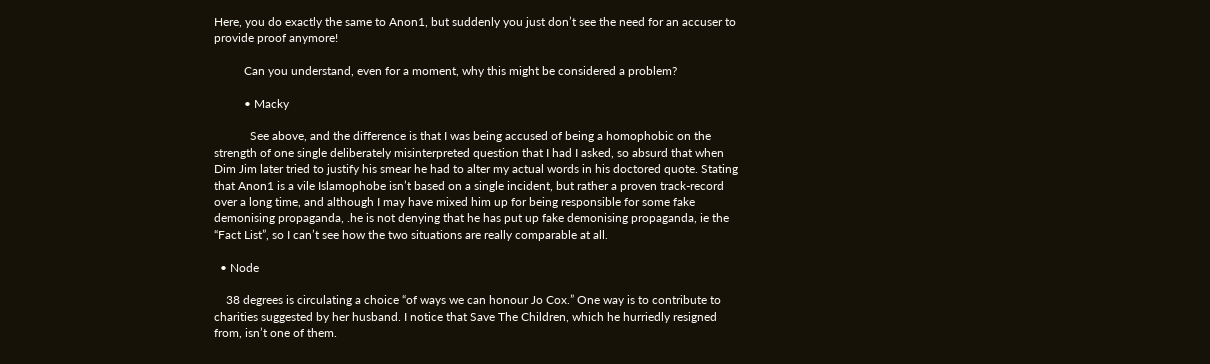Here, you do exactly the same to Anon1, but suddenly you just don’t see the need for an accuser to provide proof anymore!

          Can you understand, even for a moment, why this might be considered a problem?

          • Macky

            See above, and the difference is that I was being accused of being a homophobic on the strength of one single deliberately misinterpreted question that I had I asked, so absurd that when Dim Jim later tried to justify his smear he had to alter my actual words in his doctored quote. Stating that Anon1 is a vile Islamophobe isn’t based on a single incident, but rather a proven track-record over a long time, and although I may have mixed him up for being responsible for some fake demonising propaganda, .he is not denying that he has put up fake demonising propaganda, ie the “Fact List”, so I can’t see how the two situations are really comparable at all.

  • Node

    38 degrees is circulating a choice “of ways we can honour Jo Cox.” One way is to contribute to charities suggested by her husband. I notice that Save The Children, which he hurriedly resigned from, isn’t one of them.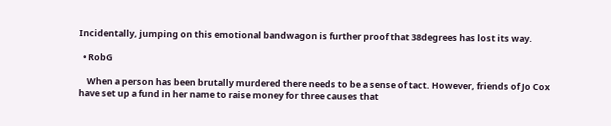Incidentally, jumping on this emotional bandwagon is further proof that 38degrees has lost its way.

  • RobG

    When a person has been brutally murdered there needs to be a sense of tact. However, friends of Jo Cox have set up a fund in her name to raise money for three causes that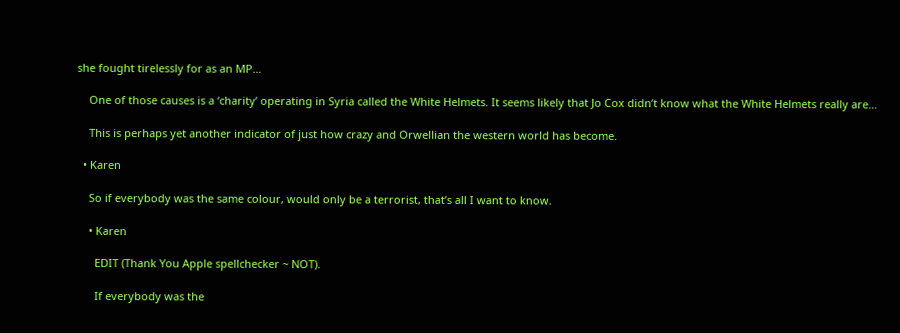she fought tirelessly for as an MP…

    One of those causes is a ‘charity’ operating in Syria called the White Helmets. It seems likely that Jo Cox didn’t know what the White Helmets really are…

    This is perhaps yet another indicator of just how crazy and Orwellian the western world has become.

  • Karen

    So if everybody was the same colour, would only be a terrorist, that’s all I want to know.

    • Karen

      EDIT (Thank You Apple spellchecker ~ NOT).

      If everybody was the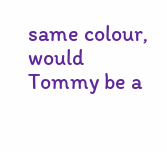same colour, would Tommy be a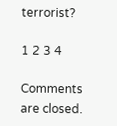terrorist?

1 2 3 4

Comments are closed.